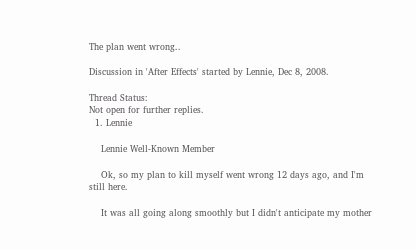The plan went wrong..

Discussion in 'After Effects' started by Lennie, Dec 8, 2008.

Thread Status:
Not open for further replies.
  1. Lennie

    Lennie Well-Known Member

    Ok, so my plan to kill myself went wrong 12 days ago, and I'm still here.

    It was all going along smoothly but I didn't anticipate my mother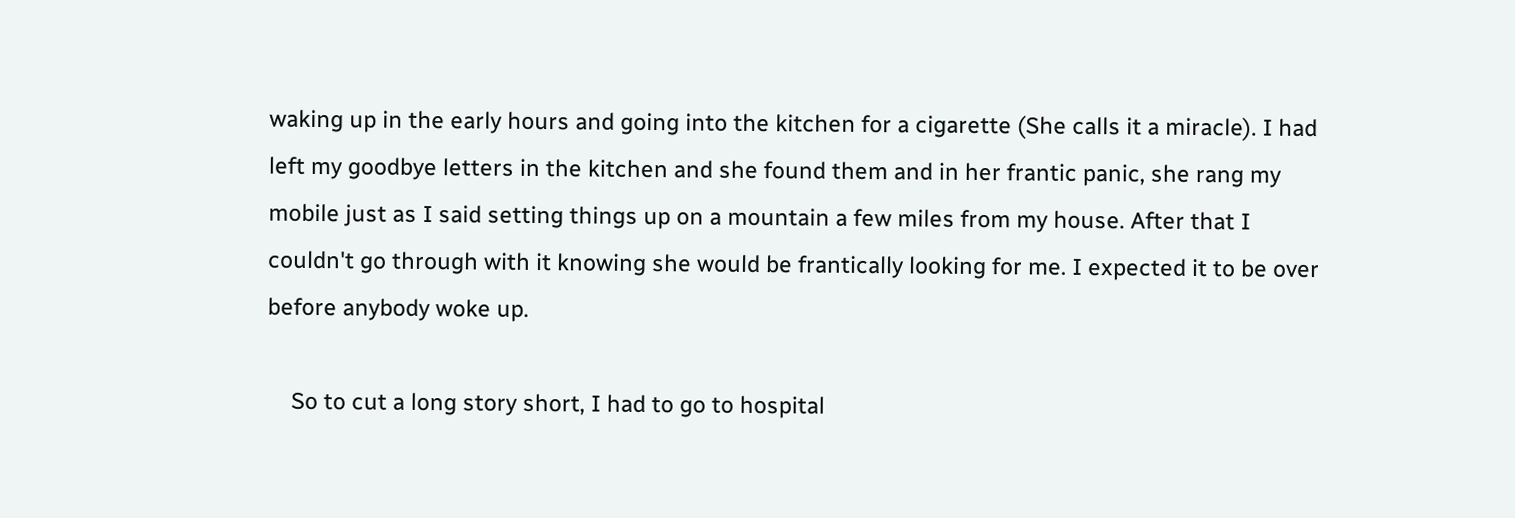waking up in the early hours and going into the kitchen for a cigarette (She calls it a miracle). I had left my goodbye letters in the kitchen and she found them and in her frantic panic, she rang my mobile just as I said setting things up on a mountain a few miles from my house. After that I couldn't go through with it knowing she would be frantically looking for me. I expected it to be over before anybody woke up.

    So to cut a long story short, I had to go to hospital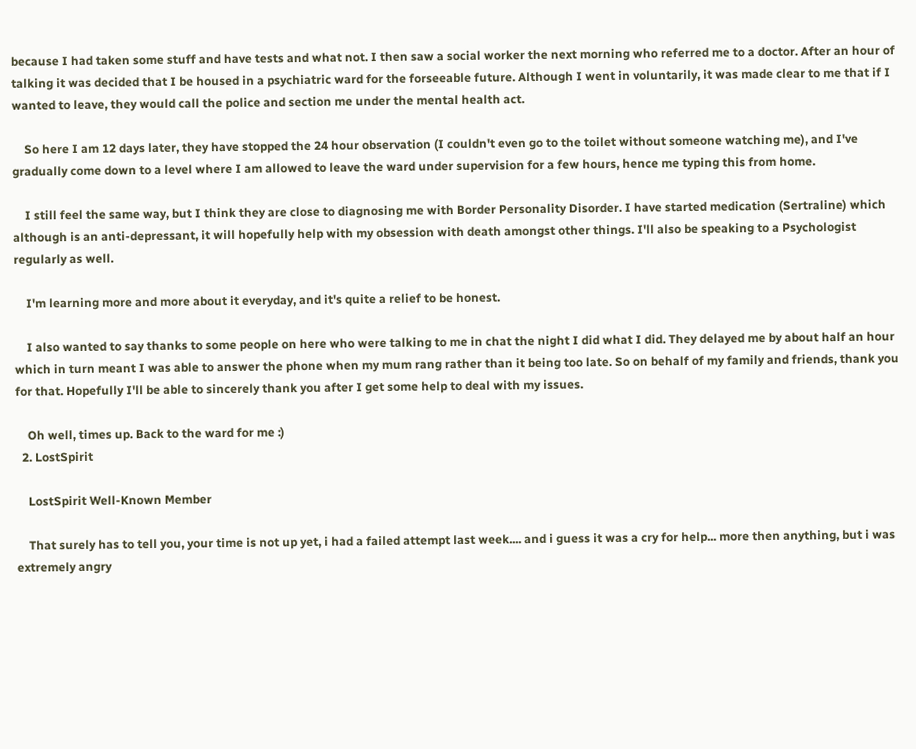because I had taken some stuff and have tests and what not. I then saw a social worker the next morning who referred me to a doctor. After an hour of talking it was decided that I be housed in a psychiatric ward for the forseeable future. Although I went in voluntarily, it was made clear to me that if I wanted to leave, they would call the police and section me under the mental health act.

    So here I am 12 days later, they have stopped the 24 hour observation (I couldn't even go to the toilet without someone watching me), and I've gradually come down to a level where I am allowed to leave the ward under supervision for a few hours, hence me typing this from home.

    I still feel the same way, but I think they are close to diagnosing me with Border Personality Disorder. I have started medication (Sertraline) which although is an anti-depressant, it will hopefully help with my obsession with death amongst other things. I'll also be speaking to a Psychologist regularly as well.

    I'm learning more and more about it everyday, and it's quite a relief to be honest.

    I also wanted to say thanks to some people on here who were talking to me in chat the night I did what I did. They delayed me by about half an hour which in turn meant I was able to answer the phone when my mum rang rather than it being too late. So on behalf of my family and friends, thank you for that. Hopefully I'll be able to sincerely thank you after I get some help to deal with my issues.

    Oh well, times up. Back to the ward for me :)
  2. LostSpirit

    LostSpirit Well-Known Member

    That surely has to tell you, your time is not up yet, i had a failed attempt last week.... and i guess it was a cry for help... more then anything, but i was extremely angry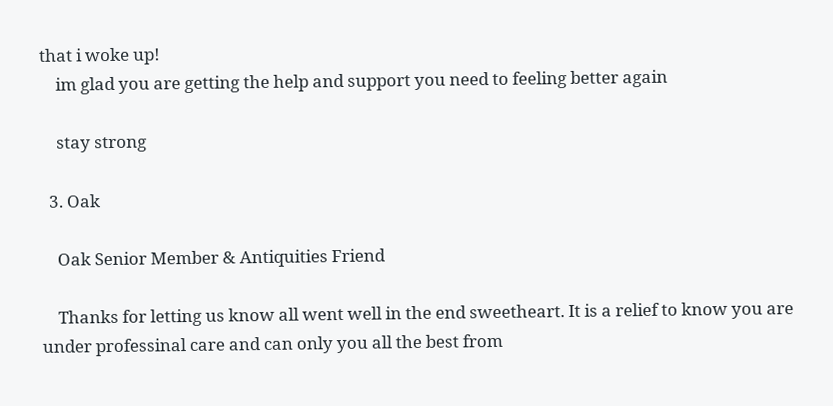that i woke up!
    im glad you are getting the help and support you need to feeling better again

    stay strong

  3. Oak

    Oak Senior Member & Antiquities Friend

    Thanks for letting us know all went well in the end sweetheart. It is a relief to know you are under professinal care and can only you all the best from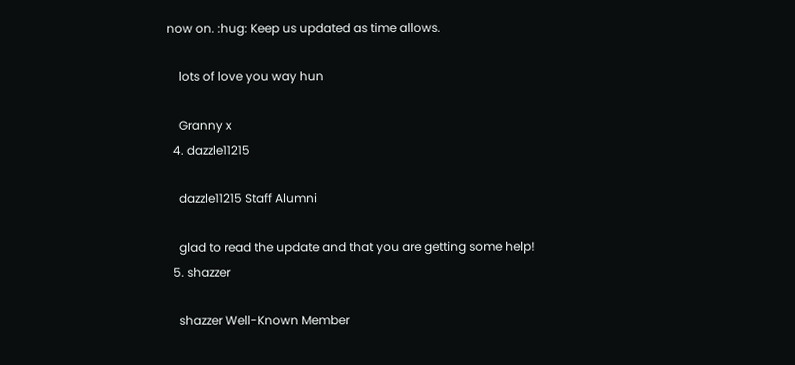now on. :hug: Keep us updated as time allows.

    lots of love you way hun

    Granny x
  4. dazzle11215

    dazzle11215 Staff Alumni

    glad to read the update and that you are getting some help!
  5. shazzer

    shazzer Well-Known Member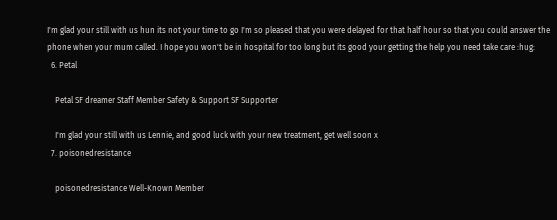I'm glad your still with us hun its not your time to go I'm so pleased that you were delayed for that half hour so that you could answer the phone when your mum called. I hope you won't be in hospital for too long but its good your getting the help you need take care :hug:
  6. Petal

    Petal SF dreamer Staff Member Safety & Support SF Supporter

    I'm glad your still with us Lennie, and good luck with your new treatment, get well soon x
  7. poisonedresistance

    poisonedresistance Well-Known Member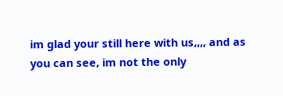im glad your still here with us,,,, and as you can see, im not the only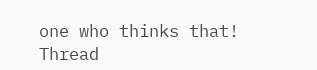one who thinks that!
Thread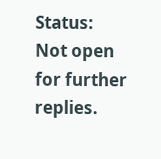Status:
Not open for further replies.